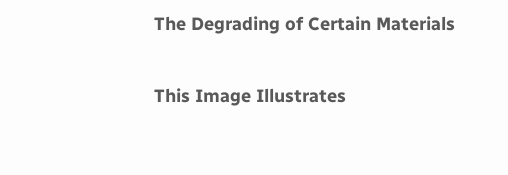The Degrading of Certain Materials

This Image Illustrates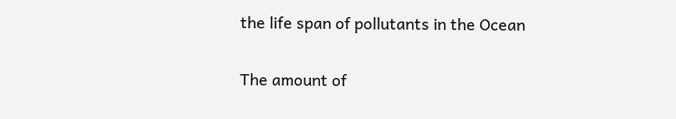the life span of pollutants in the Ocean

The amount of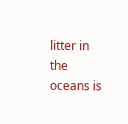litter in the oceans is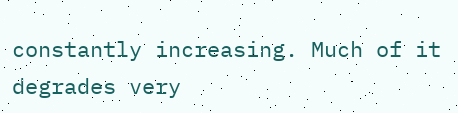constantly increasing. Much of it degrades very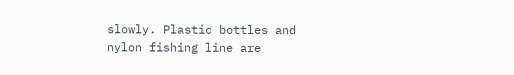slowly. Plastic bottles and nylon fishing line are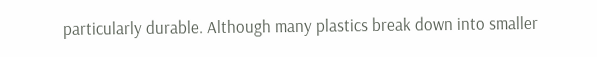particularly durable. Although many plastics break down into smaller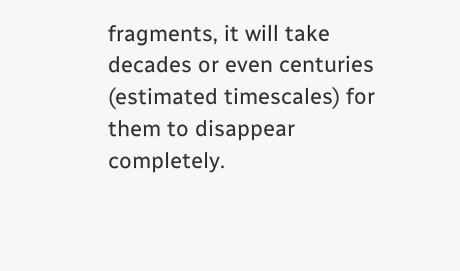fragments, it will take decades or even centuries (estimated timescales) for them to disappear completely.